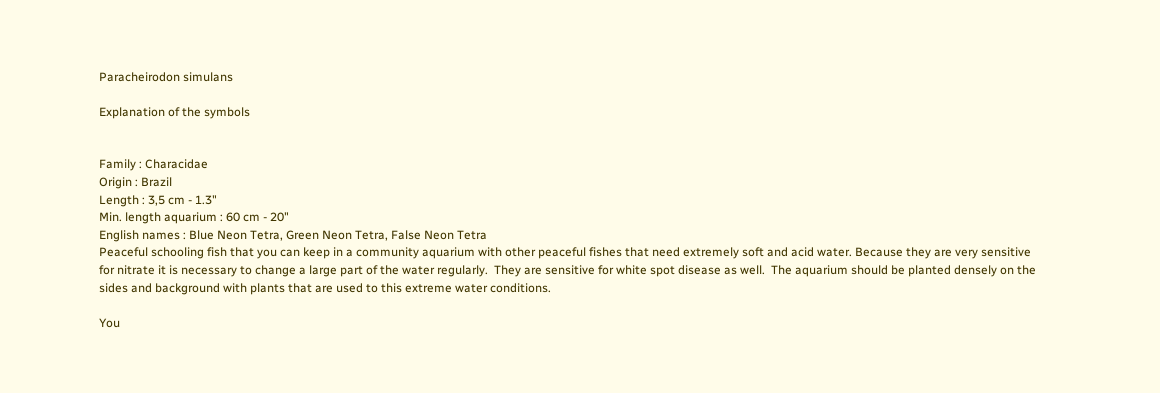Paracheirodon simulans

Explanation of the symbols


Family : Characidae
Origin : Brazil
Length : 3,5 cm - 1.3"
Min. length aquarium : 60 cm - 20"
English names : Blue Neon Tetra, Green Neon Tetra, False Neon Tetra
Peaceful schooling fish that you can keep in a community aquarium with other peaceful fishes that need extremely soft and acid water. Because they are very sensitive for nitrate it is necessary to change a large part of the water regularly.  They are sensitive for white spot disease as well.  The aquarium should be planted densely on the sides and background with plants that are used to this extreme water conditions.

You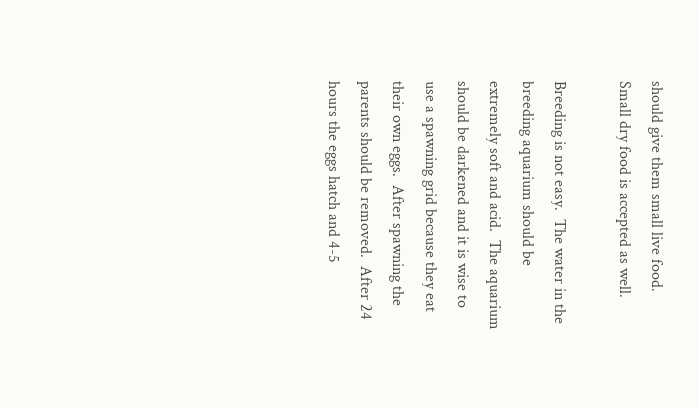should give them small live food.  Small dry food is accepted as well.

Breeding is not easy.  The water in the breeding aquarium should be extremely soft and acid.  The aquarium should be darkened and it is wise to use a spawning grid because they eat their own eggs.  After spawning the parents should be removed.  After 24 hours the eggs hatch and 4-5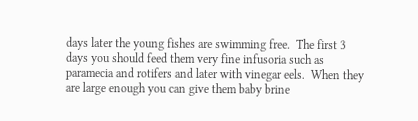days later the young fishes are swimming free.  The first 3 days you should feed them very fine infusoria such as paramecia and rotifers and later with vinegar eels.  When they are large enough you can give them baby brine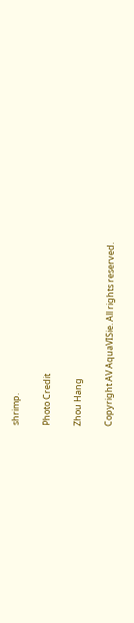shrimp.

Photo Credit

Zhou Hang

Copyright AV AquaVISie. All rights reserved.